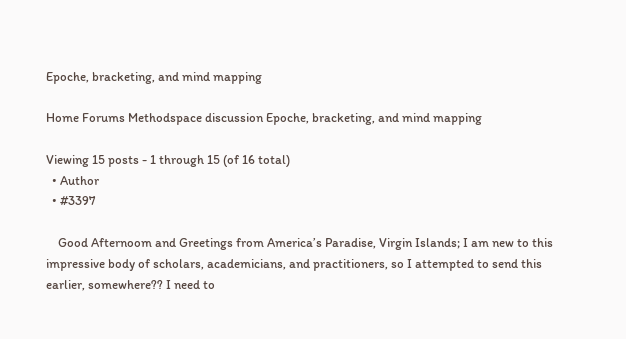Epoche, bracketing, and mind mapping

Home Forums Methodspace discussion Epoche, bracketing, and mind mapping

Viewing 15 posts - 1 through 15 (of 16 total)
  • Author
  • #3397

    Good Afternoom and Greetings from America’s Paradise, Virgin Islands; I am new to this impressive body of scholars, academicians, and practitioners, so I attempted to send this earlier, somewhere?? I need to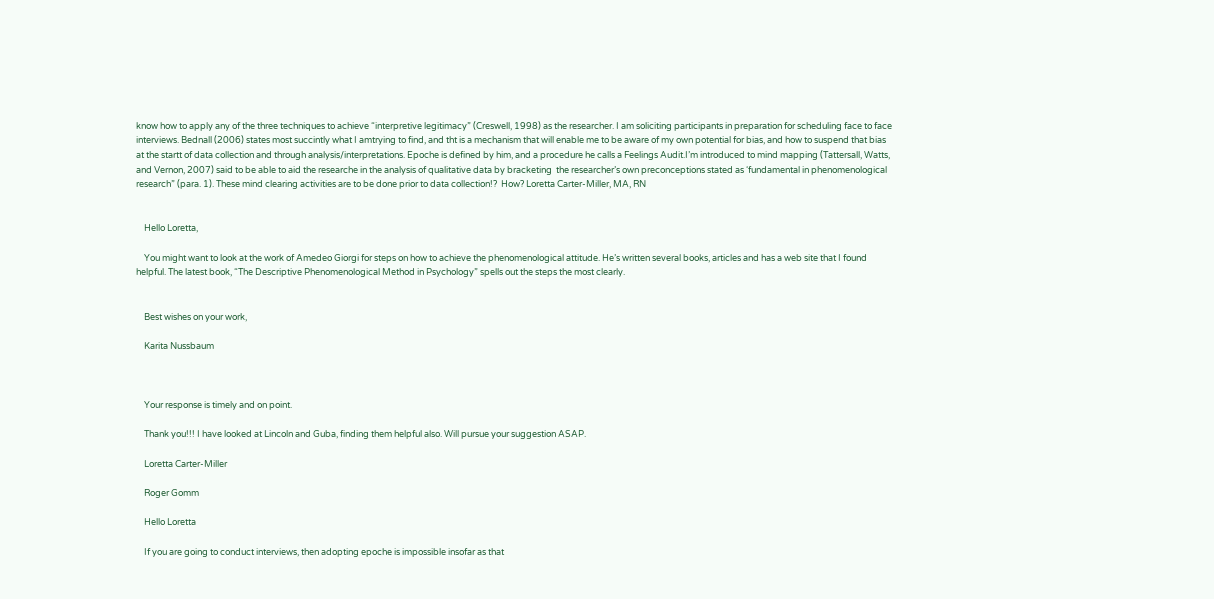know how to apply any of the three techniques to achieve “interpretive legitimacy” (Creswell, 1998) as the researcher. I am soliciting participants in preparation for scheduling face to face interviews. Bednall (2006) states most succintly what I amtrying to find, and tht is a mechanism that will enable me to be aware of my own potential for bias, and how to suspend that bias at the startt of data collection and through analysis/interpretations. Epoche is defined by him, and a procedure he calls a Feelings Audit.I’m introduced to mind mapping (Tattersall, Watts, and Vernon, 2007) said to be able to aid the researche in the analysis of qualitative data by bracketing  the researcher’s own preconceptions stated as ‘fundamental in phenomenological research” (para. 1). These mind clearing activities are to be done prior to data collection!?  How? Loretta Carter-Miller, MA, RN


    Hello Loretta,

    You might want to look at the work of Amedeo Giorgi for steps on how to achieve the phenomenological attitude. He’s written several books, articles and has a web site that I found helpful. The latest book, “The Descriptive Phenomenological Method in Psychology” spells out the steps the most clearly.


    Best wishes on your work,

    Karita Nussbaum



    Your response is timely and on point.

    Thank you!!! I have looked at Lincoln and Guba, finding them helpful also. Will pursue your suggestion ASAP.

    Loretta Carter-Miller

    Roger Gomm

    Hello Loretta

    If you are going to conduct interviews, then adopting epoche is impossible insofar as that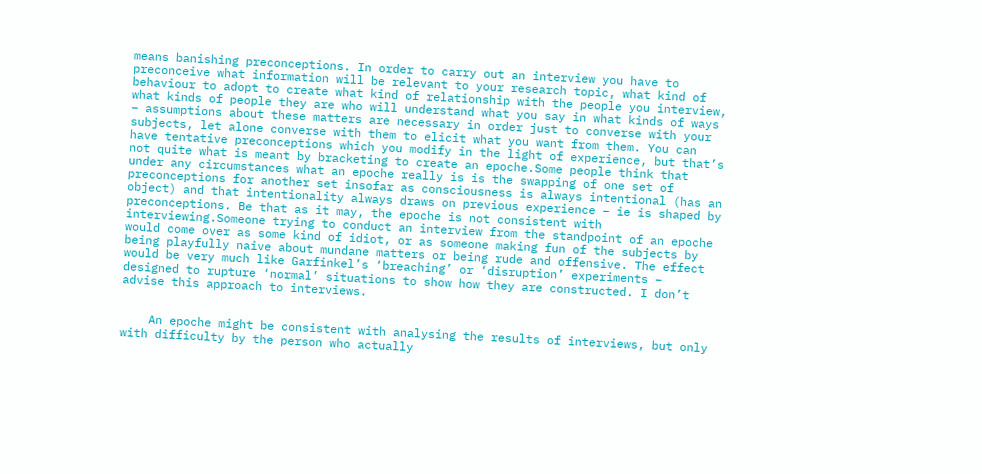means banishing preconceptions. In order to carry out an interview you have to preconceive what information will be relevant to your research topic, what kind of behaviour to adopt to create what kind of relationship with the people you interview, what kinds of people they are who will understand what you say in what kinds of ways – assumptions about these matters are necessary in order just to converse with your subjects, let alone converse with them to elicit what you want from them. You can have tentative preconceptions which you modify in the light of experience, but that’s not quite what is meant by bracketing to create an epoche.Some people think that under any circumstances what an epoche really is is the swapping of one set of preconceptions for another set insofar as consciousness is always intentional (has an object) and that intentionality always draws on previous experience – ie is shaped by preconceptions. Be that as it may, the epoche is not consistent with interviewing.Someone trying to conduct an interview from the standpoint of an epoche would come over as some kind of idiot, or as someone making fun of the subjects by being playfully naive about mundane matters or being rude and offensive. The effect would be very much like Garfinkel’s ‘breaching’ or ‘disruption’ experiments – designed to rupture ‘normal’ situations to show how they are constructed. I don’t advise this approach to interviews.


    An epoche might be consistent with analysing the results of interviews, but only with difficulty by the person who actually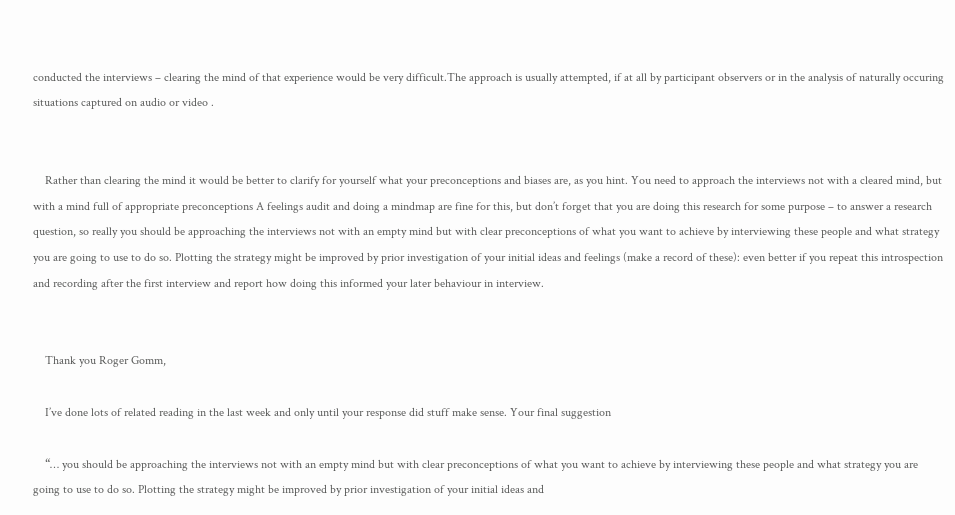conducted the interviews – clearing the mind of that experience would be very difficult.The approach is usually attempted, if at all by participant observers or in the analysis of naturally occuring situations captured on audio or video .


    Rather than clearing the mind it would be better to clarify for yourself what your preconceptions and biases are, as you hint. You need to approach the interviews not with a cleared mind, but with a mind full of appropriate preconceptions A feelings audit and doing a mindmap are fine for this, but don’t forget that you are doing this research for some purpose – to answer a research question, so really you should be approaching the interviews not with an empty mind but with clear preconceptions of what you want to achieve by interviewing these people and what strategy you are going to use to do so. Plotting the strategy might be improved by prior investigation of your initial ideas and feelings (make a record of these): even better if you repeat this introspection and recording after the first interview and report how doing this informed your later behaviour in interview.


    Thank you Roger Gomm,

    I’ve done lots of related reading in the last week and only until your response did stuff make sense. Your final suggestion

    “… you should be approaching the interviews not with an empty mind but with clear preconceptions of what you want to achieve by interviewing these people and what strategy you are going to use to do so. Plotting the strategy might be improved by prior investigation of your initial ideas and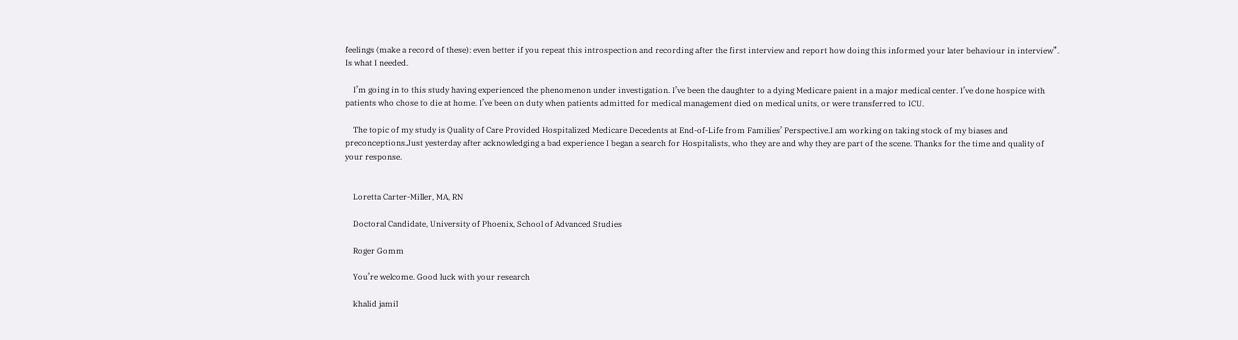feelings (make a record of these): even better if you repeat this introspection and recording after the first interview and report how doing this informed your later behaviour in interview”. Is what I needed.

    I’m going in to this study having experienced the phenomenon under investigation. I’ve been the daughter to a dying Medicare paient in a major medical center. I’ve done hospice with patients who chose to die at home. I’ve been on duty when patients admitted for medical management died on medical units, or were transferred to ICU.

    The topic of my study is Quality of Care Provided Hospitalized Medicare Decedents at End-of-Life from Families’ Perspective.I am working on taking stock of my biases and preconceptions.Just yesterday after acknowledging a bad experience I began a search for Hospitalists, who they are and why they are part of the scene. Thanks for the time and quality of your response.


    Loretta Carter-Miller, MA, RN

    Doctoral Candidate, University of Phoenix, School of Advanced Studies

    Roger Gomm

    You’re welcome. Good luck with your research

    khalid jamil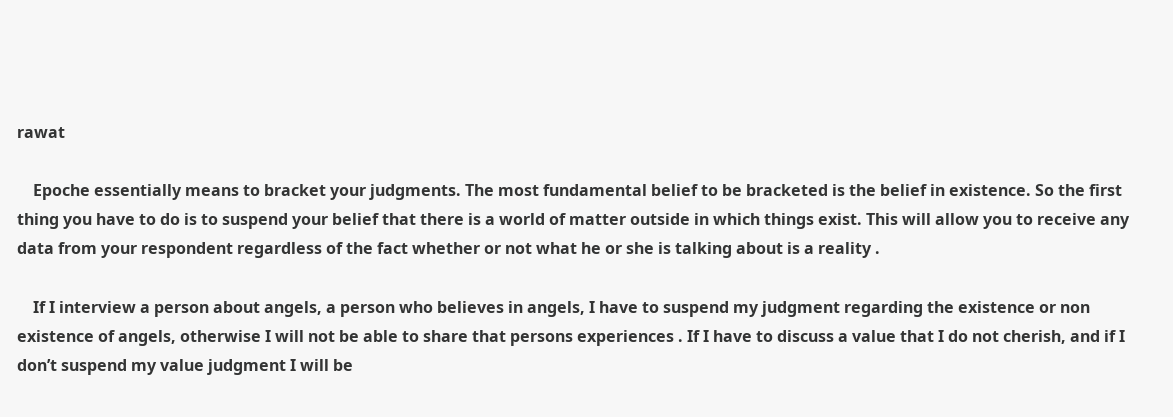rawat

    Epoche essentially means to bracket your judgments. The most fundamental belief to be bracketed is the belief in existence. So the first thing you have to do is to suspend your belief that there is a world of matter outside in which things exist. This will allow you to receive any data from your respondent regardless of the fact whether or not what he or she is talking about is a reality .

    If I interview a person about angels, a person who believes in angels, I have to suspend my judgment regarding the existence or non existence of angels, otherwise I will not be able to share that persons experiences . If I have to discuss a value that I do not cherish, and if I don’t suspend my value judgment I will be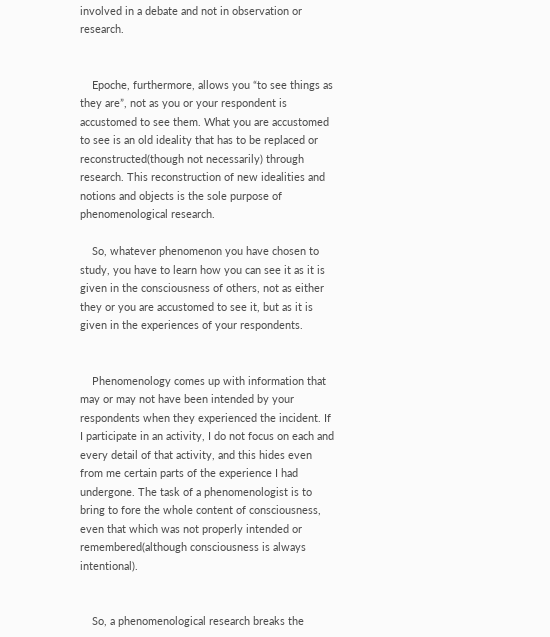involved in a debate and not in observation or research.


    Epoche, furthermore, allows you “to see things as they are”, not as you or your respondent is accustomed to see them. What you are accustomed to see is an old ideality that has to be replaced or reconstructed(though not necessarily) through research. This reconstruction of new idealities and notions and objects is the sole purpose of phenomenological research.

    So, whatever phenomenon you have chosen to study, you have to learn how you can see it as it is given in the consciousness of others, not as either they or you are accustomed to see it, but as it is given in the experiences of your respondents.


    Phenomenology comes up with information that may or may not have been intended by your respondents when they experienced the incident. If I participate in an activity, I do not focus on each and every detail of that activity, and this hides even from me certain parts of the experience I had undergone. The task of a phenomenologist is to bring to fore the whole content of consciousness, even that which was not properly intended or remembered(although consciousness is always intentional).


    So, a phenomenological research breaks the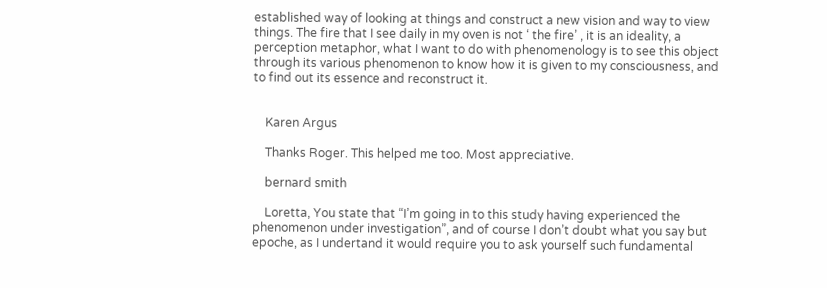established way of looking at things and construct a new vision and way to view things. The fire that I see daily in my oven is not ‘ the fire’ , it is an ideality, a perception metaphor, what I want to do with phenomenology is to see this object through its various phenomenon to know how it is given to my consciousness, and to find out its essence and reconstruct it.


    Karen Argus

    Thanks Roger. This helped me too. Most appreciative.

    bernard smith

    Loretta, You state that “I’m going in to this study having experienced the phenomenon under investigation”, and of course I don’t doubt what you say but epoche, as I undertand it would require you to ask yourself such fundamental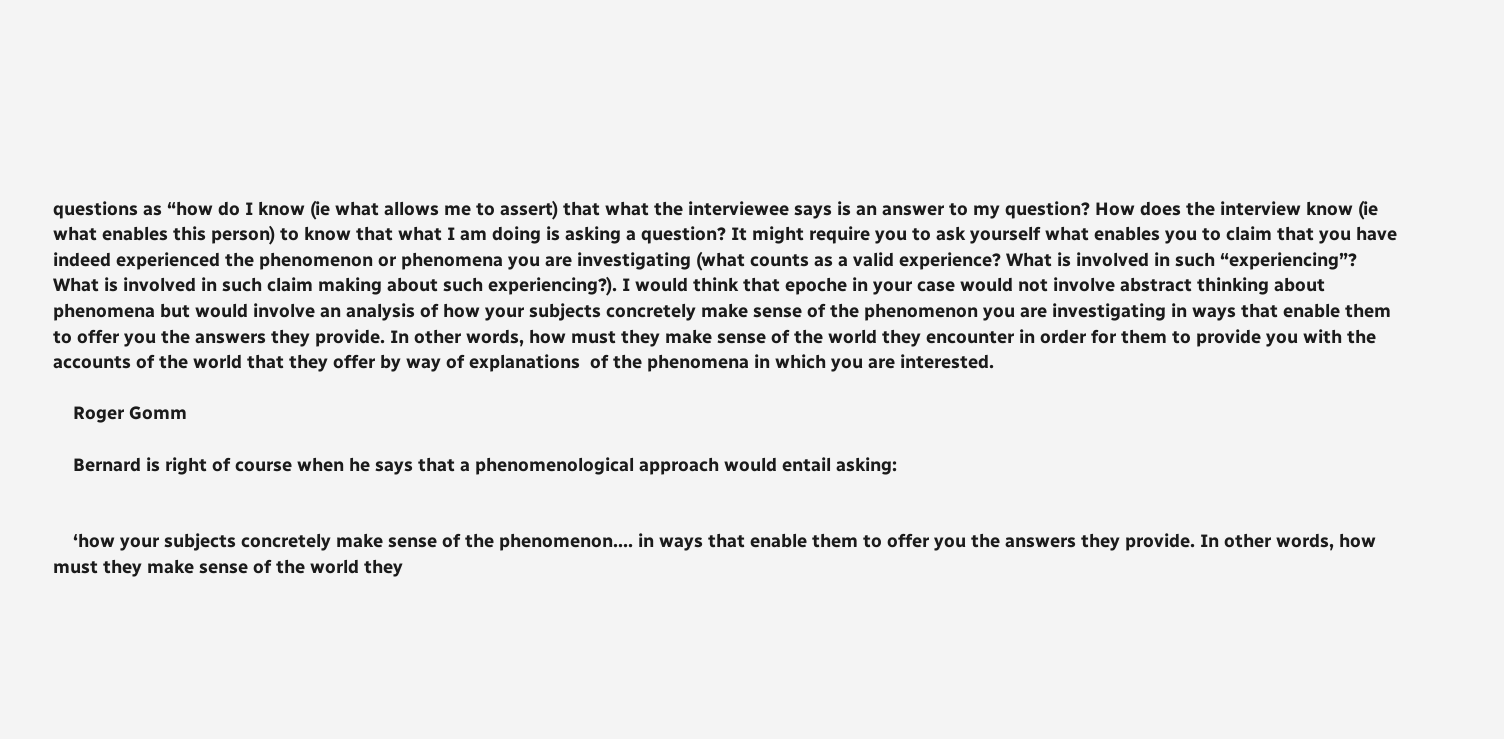questions as “how do I know (ie what allows me to assert) that what the interviewee says is an answer to my question? How does the interview know (ie what enables this person) to know that what I am doing is asking a question? It might require you to ask yourself what enables you to claim that you have indeed experienced the phenomenon or phenomena you are investigating (what counts as a valid experience? What is involved in such “experiencing”? What is involved in such claim making about such experiencing?). I would think that epoche in your case would not involve abstract thinking about phenomena but would involve an analysis of how your subjects concretely make sense of the phenomenon you are investigating in ways that enable them to offer you the answers they provide. In other words, how must they make sense of the world they encounter in order for them to provide you with the accounts of the world that they offer by way of explanations  of the phenomena in which you are interested.

    Roger Gomm

    Bernard is right of course when he says that a phenomenological approach would entail asking:


    ‘how your subjects concretely make sense of the phenomenon…. in ways that enable them to offer you the answers they provide. In other words, how must they make sense of the world they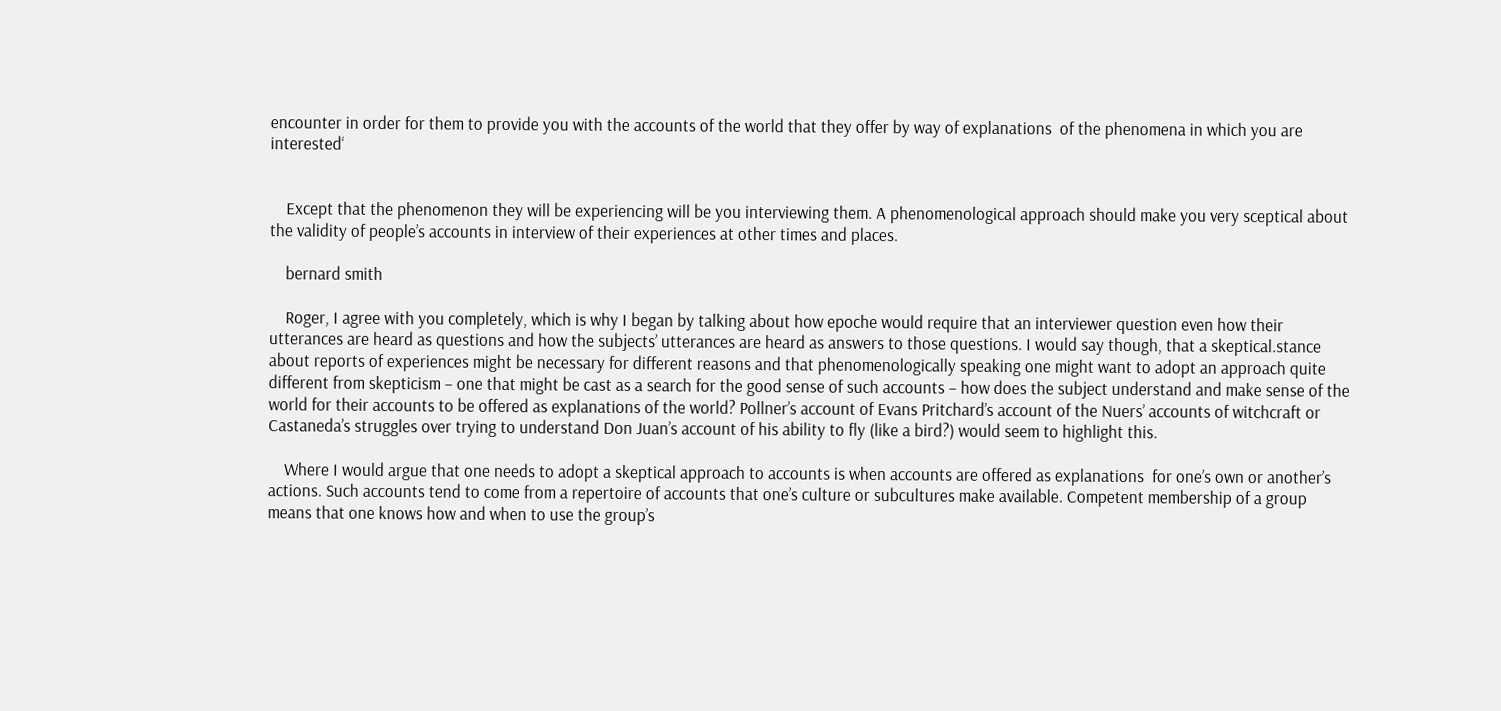encounter in order for them to provide you with the accounts of the world that they offer by way of explanations  of the phenomena in which you are interested‘


    Except that the phenomenon they will be experiencing will be you interviewing them. A phenomenological approach should make you very sceptical about the validity of people’s accounts in interview of their experiences at other times and places.

    bernard smith

    Roger, I agree with you completely, which is why I began by talking about how epoche would require that an interviewer question even how their utterances are heard as questions and how the subjects’ utterances are heard as answers to those questions. I would say though, that a skeptical.stance about reports of experiences might be necessary for different reasons and that phenomenologically speaking one might want to adopt an approach quite different from skepticism – one that might be cast as a search for the good sense of such accounts – how does the subject understand and make sense of the world for their accounts to be offered as explanations of the world? Pollner’s account of Evans Pritchard’s account of the Nuers’ accounts of witchcraft or Castaneda’s struggles over trying to understand Don Juan’s account of his ability to fly (like a bird?) would seem to highlight this.

    Where I would argue that one needs to adopt a skeptical approach to accounts is when accounts are offered as explanations  for one’s own or another’s actions. Such accounts tend to come from a repertoire of accounts that one’s culture or subcultures make available. Competent membership of a group means that one knows how and when to use the group’s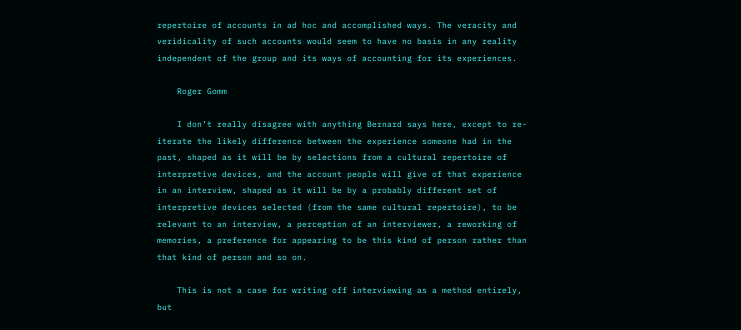repertoire of accounts in ad hoc and accomplished ways. The veracity and veridicality of such accounts would seem to have no basis in any reality independent of the group and its ways of accounting for its experiences.

    Roger Gomm

    I don’t really disagree with anything Bernard says here, except to re-iterate the likely difference between the experience someone had in the past, shaped as it will be by selections from a cultural repertoire of interpretive devices, and the account people will give of that experience in an interview, shaped as it will be by a probably different set of  interpretive devices selected (from the same cultural repertoire), to be relevant to an interview, a perception of an interviewer, a reworking of memories, a preference for appearing to be this kind of person rather than that kind of person and so on.

    This is not a case for writing off interviewing as a method entirely, but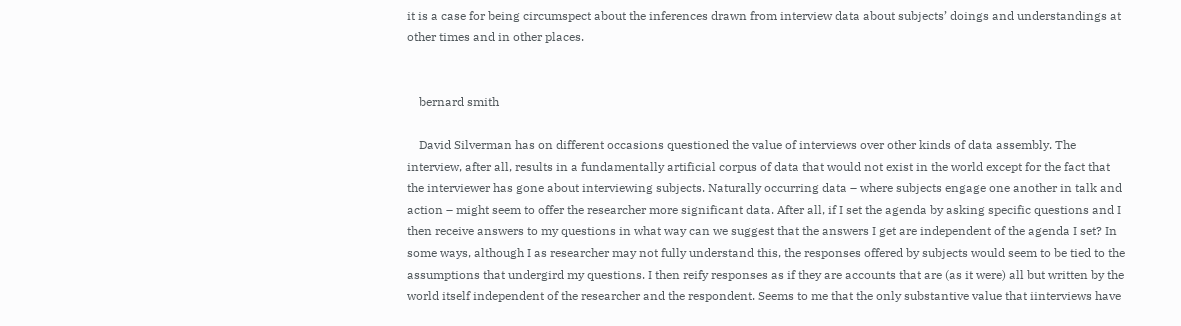it is a case for being circumspect about the inferences drawn from interview data about subjects’ doings and understandings at other times and in other places.


    bernard smith

    David Silverman has on different occasions questioned the value of interviews over other kinds of data assembly. The interview, after all, results in a fundamentally artificial corpus of data that would not exist in the world except for the fact that the interviewer has gone about interviewing subjects. Naturally occurring data – where subjects engage one another in talk and action – might seem to offer the researcher more significant data. After all, if I set the agenda by asking specific questions and I then receive answers to my questions in what way can we suggest that the answers I get are independent of the agenda I set? In some ways, although I as researcher may not fully understand this, the responses offered by subjects would seem to be tied to the assumptions that undergird my questions. I then reify responses as if they are accounts that are (as it were) all but written by the world itself independent of the researcher and the respondent. Seems to me that the only substantive value that iinterviews have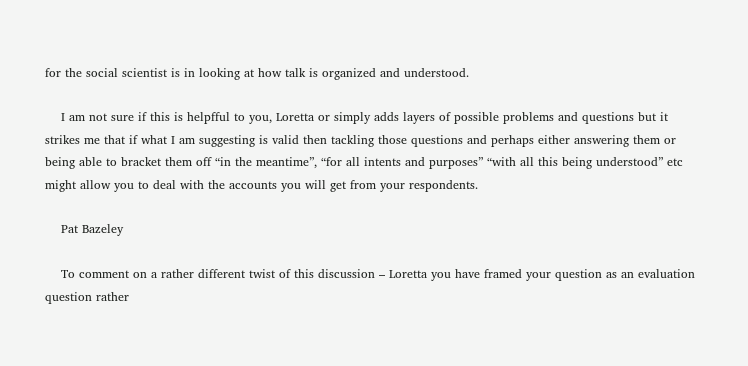for the social scientist is in looking at how talk is organized and understood.

    I am not sure if this is helpfful to you, Loretta or simply adds layers of possible problems and questions but it strikes me that if what I am suggesting is valid then tackling those questions and perhaps either answering them or being able to bracket them off “in the meantime”, “for all intents and purposes” “with all this being understood” etc might allow you to deal with the accounts you will get from your respondents.

    Pat Bazeley

    To comment on a rather different twist of this discussion – Loretta you have framed your question as an evaluation question rather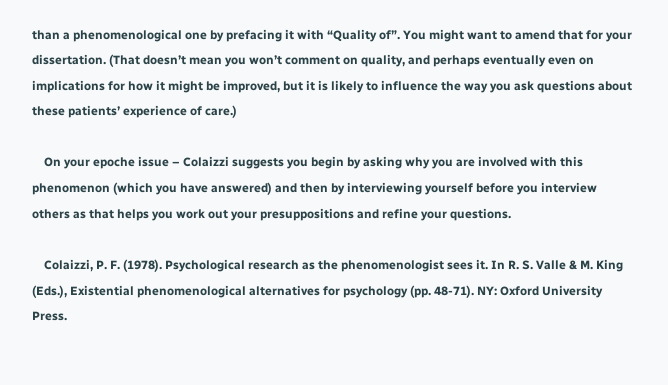than a phenomenological one by prefacing it with “Quality of”. You might want to amend that for your dissertation. (That doesn’t mean you won’t comment on quality, and perhaps eventually even on implications for how it might be improved, but it is likely to influence the way you ask questions about these patients’ experience of care.)

    On your epoche issue – Colaizzi suggests you begin by asking why you are involved with this phenomenon (which you have answered) and then by interviewing yourself before you interview others as that helps you work out your presuppositions and refine your questions.

    Colaizzi, P. F. (1978). Psychological research as the phenomenologist sees it. In R. S. Valle & M. King (Eds.), Existential phenomenological alternatives for psychology (pp. 48-71). NY: Oxford University Press.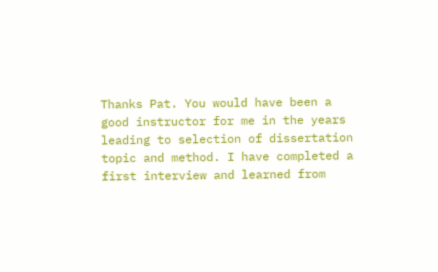Thanks Pat. You would have been a good instructor for me in the years leading to selection of dissertation topic and method. I have completed a first interview and learned from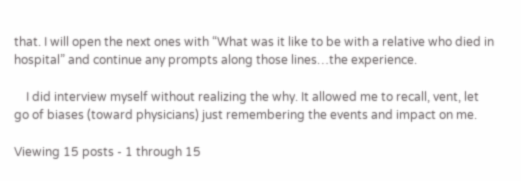that. I will open the next ones with “What was it like to be with a relative who died in hospital” and continue any prompts along those lines…the experience.

    I did interview myself without realizing the why. It allowed me to recall, vent, let go of biases (toward physicians) just remembering the events and impact on me.

Viewing 15 posts - 1 through 15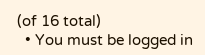(of 16 total)
  • You must be logged in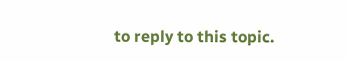to reply to this topic.